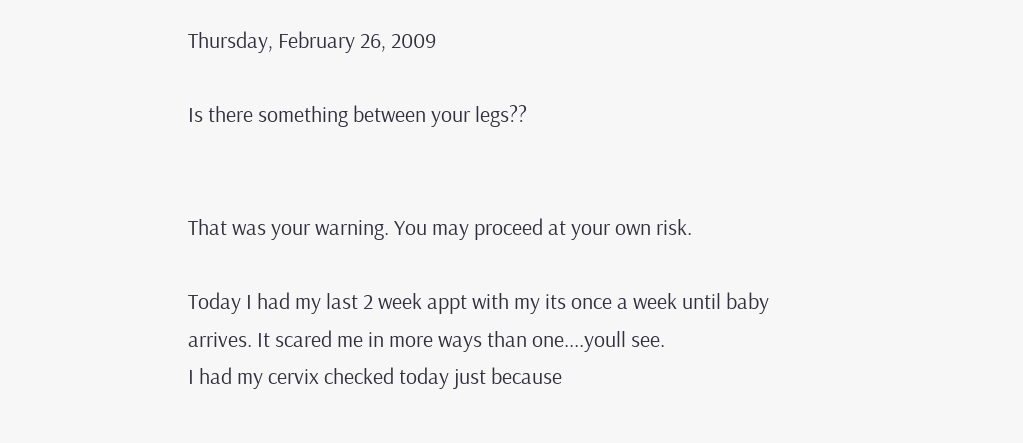Thursday, February 26, 2009

Is there something between your legs??


That was your warning. You may proceed at your own risk.

Today I had my last 2 week appt with my its once a week until baby arrives. It scared me in more ways than one....youll see.
I had my cervix checked today just because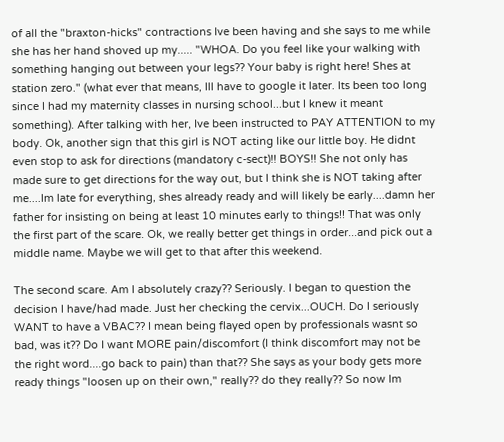of all the "braxton-hicks" contractions Ive been having and she says to me while she has her hand shoved up my..... "WHOA. Do you feel like your walking with something hanging out between your legs?? Your baby is right here! Shes at station zero." (what ever that means, Ill have to google it later. Its been too long since I had my maternity classes in nursing school...but I knew it meant something). After talking with her, Ive been instructed to PAY ATTENTION to my body. Ok, another sign that this girl is NOT acting like our little boy. He didnt even stop to ask for directions (mandatory c-sect)!! BOYS!! She not only has made sure to get directions for the way out, but I think she is NOT taking after me....Im late for everything, shes already ready and will likely be early....damn her father for insisting on being at least 10 minutes early to things!! That was only the first part of the scare. Ok, we really better get things in order...and pick out a middle name. Maybe we will get to that after this weekend.

The second scare. Am I absolutely crazy?? Seriously. I began to question the decision I have/had made. Just her checking the cervix...OUCH. Do I seriously WANT to have a VBAC?? I mean being flayed open by professionals wasnt so bad, was it?? Do I want MORE pain/discomfort (I think discomfort may not be the right word....go back to pain) than that?? She says as your body gets more ready things "loosen up on their own," really?? do they really?? So now Im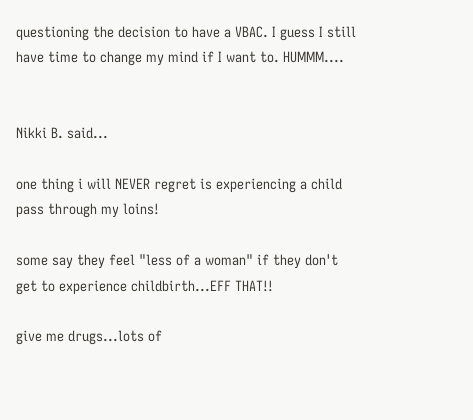questioning the decision to have a VBAC. I guess I still have time to change my mind if I want to. HUMMM....


Nikki B. said...

one thing i will NEVER regret is experiencing a child pass through my loins!

some say they feel "less of a woman" if they don't get to experience childbirth...EFF THAT!!

give me drugs...lots of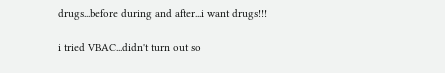drugs...before during and after...i want drugs!!!

i tried VBAC...didn't turn out so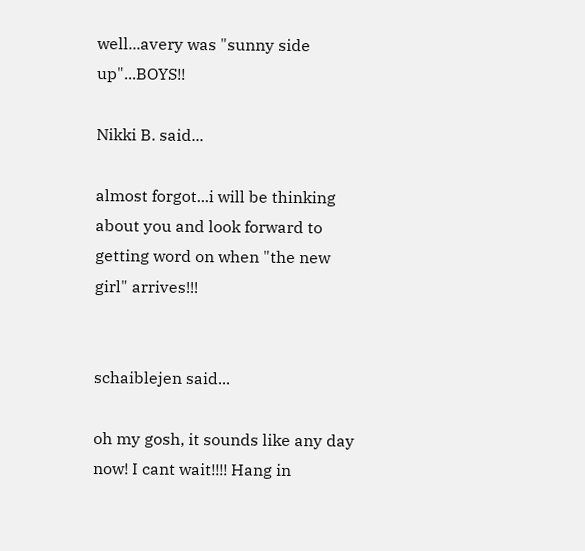well...avery was "sunny side up"...BOYS!!

Nikki B. said...

almost forgot...i will be thinking about you and look forward to getting word on when "the new girl" arrives!!!


schaiblejen said...

oh my gosh, it sounds like any day now! I cant wait!!!! Hang in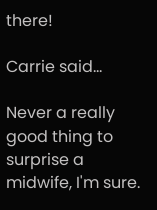there!

Carrie said...

Never a really good thing to surprise a midwife, I'm sure.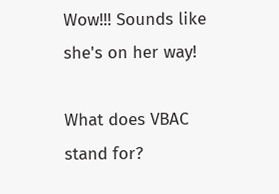Wow!!! Sounds like she's on her way!

What does VBAC stand for?